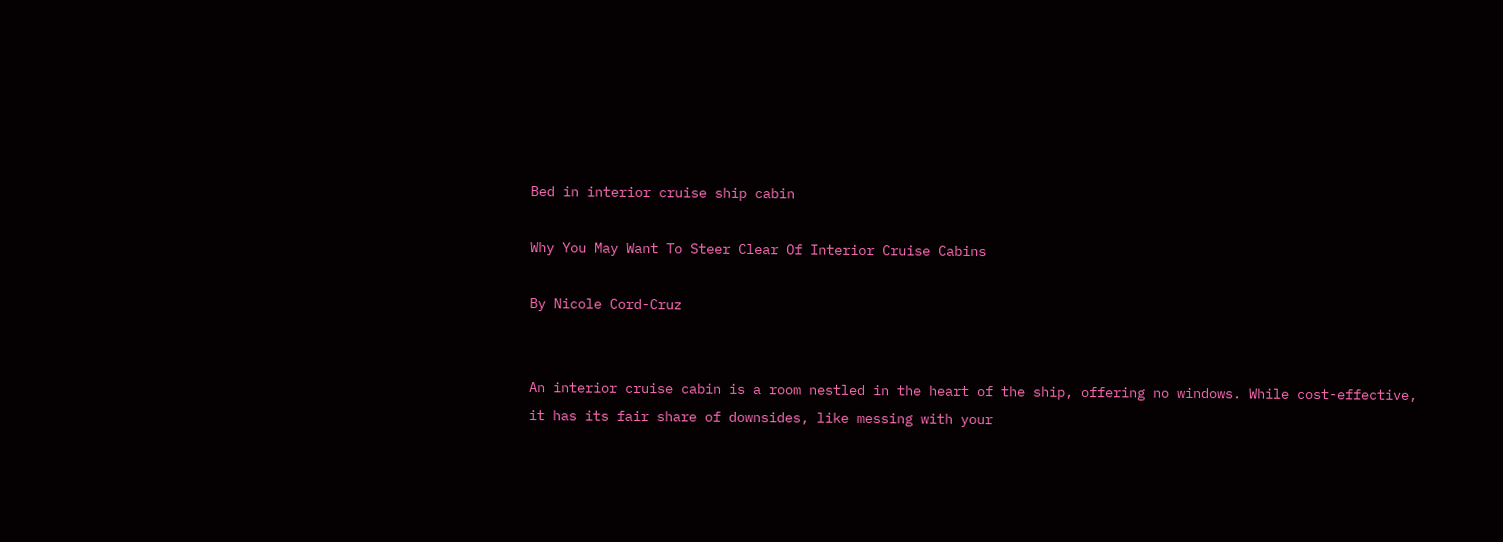Bed in interior cruise ship cabin

Why You May Want To Steer Clear Of Interior Cruise Cabins

By Nicole Cord-Cruz


An interior cruise cabin is a room nestled in the heart of the ship, offering no windows. While cost-effective, it has its fair share of downsides, like messing with your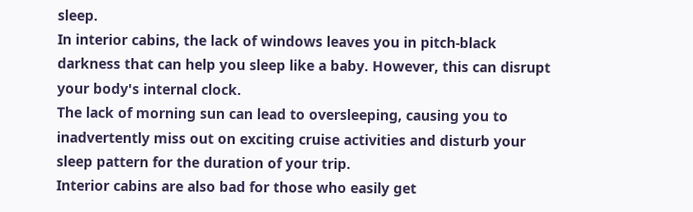sleep.
In interior cabins, the lack of windows leaves you in pitch-black darkness that can help you sleep like a baby. However, this can disrupt your body's internal clock.
The lack of morning sun can lead to oversleeping, causing you to inadvertently miss out on exciting cruise activities and disturb your sleep pattern for the duration of your trip.
Interior cabins are also bad for those who easily get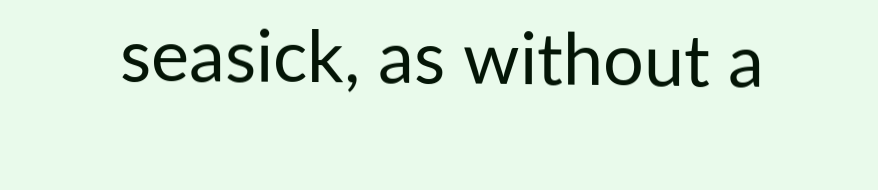seasick, as without a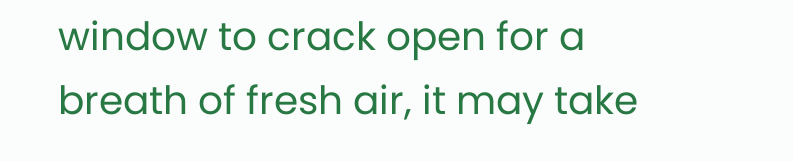window to crack open for a breath of fresh air, it may take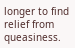longer to find relief from queasiness.